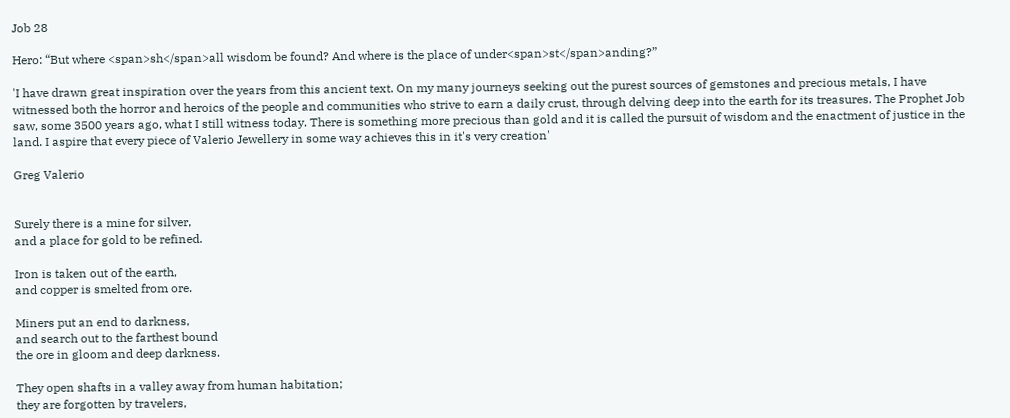Job 28

Hero: “But where <span>sh</span>all wisdom be found? And where is the place of under<span>st</span>anding?”

'I have drawn great inspiration over the years from this ancient text. On my many journeys seeking out the purest sources of gemstones and precious metals, I have witnessed both the horror and heroics of the people and communities who strive to earn a daily crust, through delving deep into the earth for its treasures. The Prophet Job saw, some 3500 years ago, what I still witness today. There is something more precious than gold and it is called the pursuit of wisdom and the enactment of justice in the land. I aspire that every piece of Valerio Jewellery in some way achieves this in it's very creation'

Greg Valerio


Surely there is a mine for silver,
and a place for gold to be refined.

Iron is taken out of the earth,
and copper is smelted from ore.

Miners put an end to darkness,
and search out to the farthest bound
the ore in gloom and deep darkness.

They open shafts in a valley away from human habitation;
they are forgotten by travelers,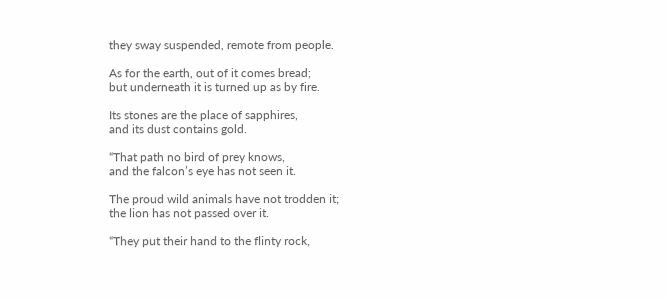they sway suspended, remote from people.

As for the earth, out of it comes bread;
but underneath it is turned up as by fire.

Its stones are the place of sapphires,
and its dust contains gold.

“That path no bird of prey knows,
and the falcon’s eye has not seen it.

The proud wild animals have not trodden it;
the lion has not passed over it.

“They put their hand to the flinty rock,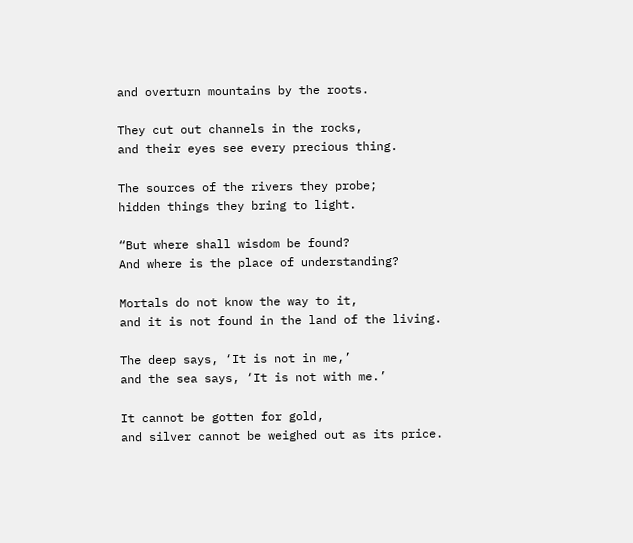and overturn mountains by the roots.

They cut out channels in the rocks,
and their eyes see every precious thing.

The sources of the rivers they probe;
hidden things they bring to light.

“But where shall wisdom be found?
And where is the place of understanding?

Mortals do not know the way to it,
and it is not found in the land of the living.

The deep says, ‘It is not in me,’
and the sea says, ‘It is not with me.’

It cannot be gotten for gold,
and silver cannot be weighed out as its price.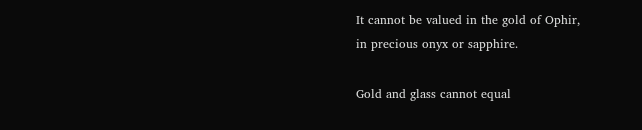It cannot be valued in the gold of Ophir,
in precious onyx or sapphire.

Gold and glass cannot equal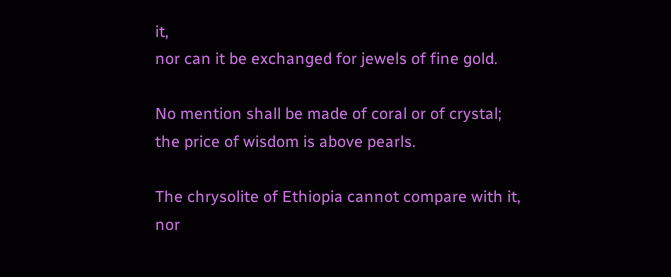it,
nor can it be exchanged for jewels of fine gold.

No mention shall be made of coral or of crystal;
the price of wisdom is above pearls.

The chrysolite of Ethiopia cannot compare with it,
nor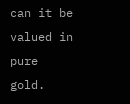can it be valued in pure gold.